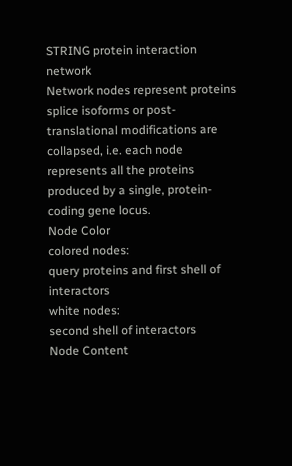STRING protein interaction network
Network nodes represent proteins
splice isoforms or post-translational modifications are collapsed, i.e. each node represents all the proteins produced by a single, protein-coding gene locus.
Node Color
colored nodes:
query proteins and first shell of interactors
white nodes:
second shell of interactors
Node Content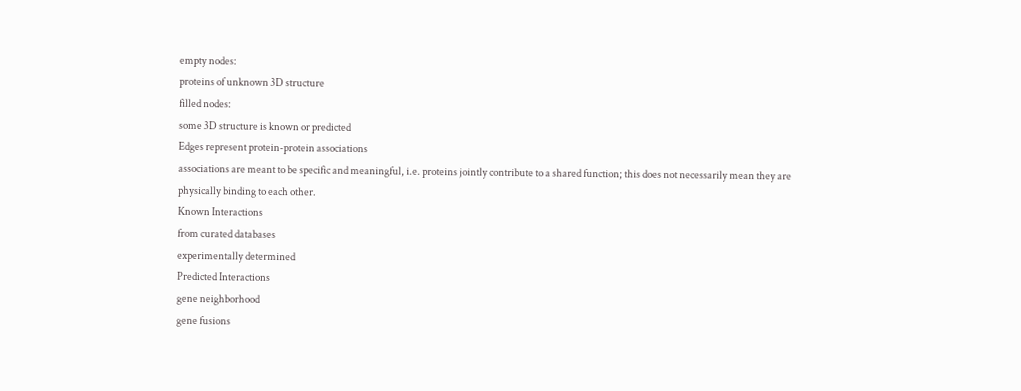empty nodes:
proteins of unknown 3D structure
filled nodes:
some 3D structure is known or predicted
Edges represent protein-protein associations
associations are meant to be specific and meaningful, i.e. proteins jointly contribute to a shared function; this does not necessarily mean they are physically binding to each other.
Known Interactions
from curated databases
experimentally determined
Predicted Interactions
gene neighborhood
gene fusions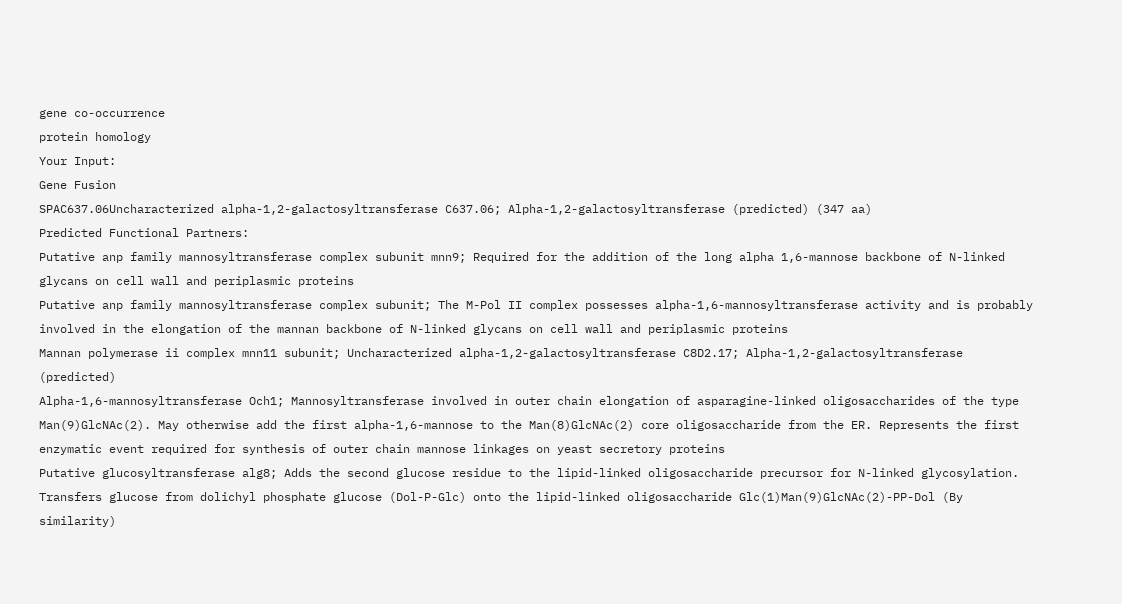gene co-occurrence
protein homology
Your Input:
Gene Fusion
SPAC637.06Uncharacterized alpha-1,2-galactosyltransferase C637.06; Alpha-1,2-galactosyltransferase (predicted) (347 aa)
Predicted Functional Partners:
Putative anp family mannosyltransferase complex subunit mnn9; Required for the addition of the long alpha 1,6-mannose backbone of N-linked glycans on cell wall and periplasmic proteins
Putative anp family mannosyltransferase complex subunit; The M-Pol II complex possesses alpha-1,6-mannosyltransferase activity and is probably involved in the elongation of the mannan backbone of N-linked glycans on cell wall and periplasmic proteins
Mannan polymerase ii complex mnn11 subunit; Uncharacterized alpha-1,2-galactosyltransferase C8D2.17; Alpha-1,2-galactosyltransferase (predicted)
Alpha-1,6-mannosyltransferase Och1; Mannosyltransferase involved in outer chain elongation of asparagine-linked oligosaccharides of the type Man(9)GlcNAc(2). May otherwise add the first alpha-1,6-mannose to the Man(8)GlcNAc(2) core oligosaccharide from the ER. Represents the first enzymatic event required for synthesis of outer chain mannose linkages on yeast secretory proteins
Putative glucosyltransferase alg8; Adds the second glucose residue to the lipid-linked oligosaccharide precursor for N-linked glycosylation. Transfers glucose from dolichyl phosphate glucose (Dol-P-Glc) onto the lipid-linked oligosaccharide Glc(1)Man(9)GlcNAc(2)-PP-Dol (By similarity)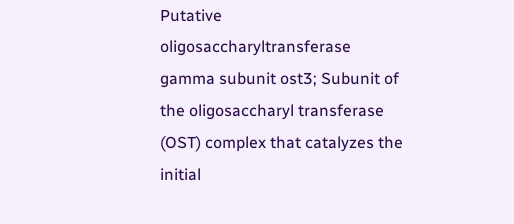Putative oligosaccharyltransferase gamma subunit ost3; Subunit of the oligosaccharyl transferase (OST) complex that catalyzes the initial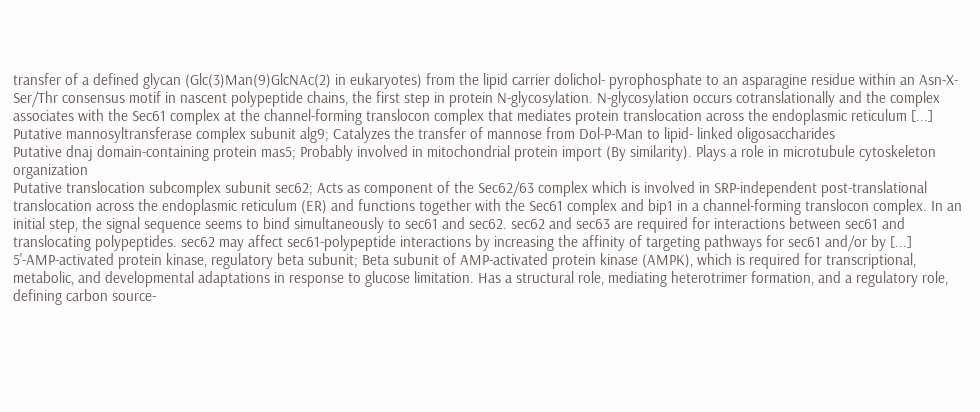transfer of a defined glycan (Glc(3)Man(9)GlcNAc(2) in eukaryotes) from the lipid carrier dolichol- pyrophosphate to an asparagine residue within an Asn-X-Ser/Thr consensus motif in nascent polypeptide chains, the first step in protein N-glycosylation. N-glycosylation occurs cotranslationally and the complex associates with the Sec61 complex at the channel-forming translocon complex that mediates protein translocation across the endoplasmic reticulum [...]
Putative mannosyltransferase complex subunit alg9; Catalyzes the transfer of mannose from Dol-P-Man to lipid- linked oligosaccharides
Putative dnaj domain-containing protein mas5; Probably involved in mitochondrial protein import (By similarity). Plays a role in microtubule cytoskeleton organization
Putative translocation subcomplex subunit sec62; Acts as component of the Sec62/63 complex which is involved in SRP-independent post-translational translocation across the endoplasmic reticulum (ER) and functions together with the Sec61 complex and bip1 in a channel-forming translocon complex. In an initial step, the signal sequence seems to bind simultaneously to sec61 and sec62. sec62 and sec63 are required for interactions between sec61 and translocating polypeptides. sec62 may affect sec61-polypeptide interactions by increasing the affinity of targeting pathways for sec61 and/or by [...]
5'-AMP-activated protein kinase, regulatory beta subunit; Beta subunit of AMP-activated protein kinase (AMPK), which is required for transcriptional, metabolic, and developmental adaptations in response to glucose limitation. Has a structural role, mediating heterotrimer formation, and a regulatory role, defining carbon source-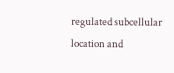regulated subcellular location and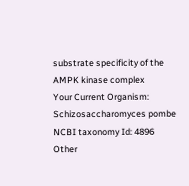substrate specificity of the AMPK kinase complex
Your Current Organism:
Schizosaccharomyces pombe
NCBI taxonomy Id: 4896
Other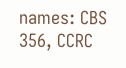names: CBS 356, CCRC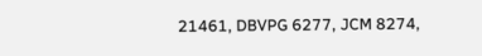21461, DBVPG 6277, JCM 8274,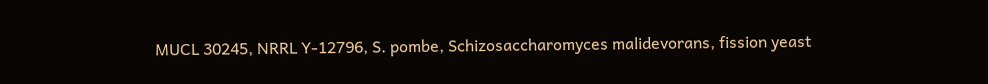MUCL 30245, NRRL Y-12796, S. pombe, Schizosaccharomyces malidevorans, fission yeast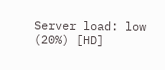Server load: low (20%) [HD]